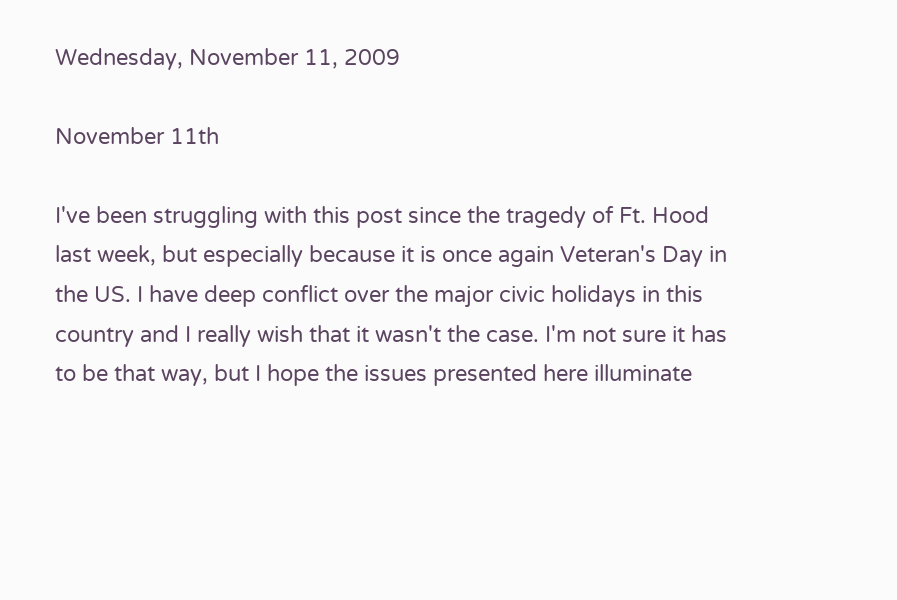Wednesday, November 11, 2009

November 11th

I've been struggling with this post since the tragedy of Ft. Hood last week, but especially because it is once again Veteran's Day in the US. I have deep conflict over the major civic holidays in this country and I really wish that it wasn't the case. I'm not sure it has to be that way, but I hope the issues presented here illuminate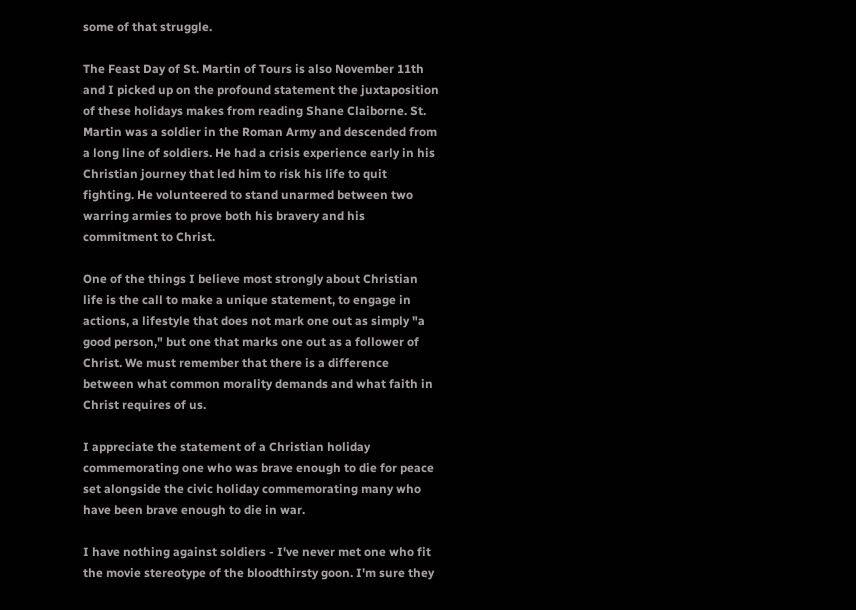some of that struggle.

The Feast Day of St. Martin of Tours is also November 11th and I picked up on the profound statement the juxtaposition of these holidays makes from reading Shane Claiborne. St. Martin was a soldier in the Roman Army and descended from a long line of soldiers. He had a crisis experience early in his Christian journey that led him to risk his life to quit fighting. He volunteered to stand unarmed between two warring armies to prove both his bravery and his commitment to Christ.

One of the things I believe most strongly about Christian life is the call to make a unique statement, to engage in actions, a lifestyle that does not mark one out as simply "a good person," but one that marks one out as a follower of Christ. We must remember that there is a difference between what common morality demands and what faith in Christ requires of us.

I appreciate the statement of a Christian holiday commemorating one who was brave enough to die for peace set alongside the civic holiday commemorating many who have been brave enough to die in war.

I have nothing against soldiers - I've never met one who fit the movie stereotype of the bloodthirsty goon. I'm sure they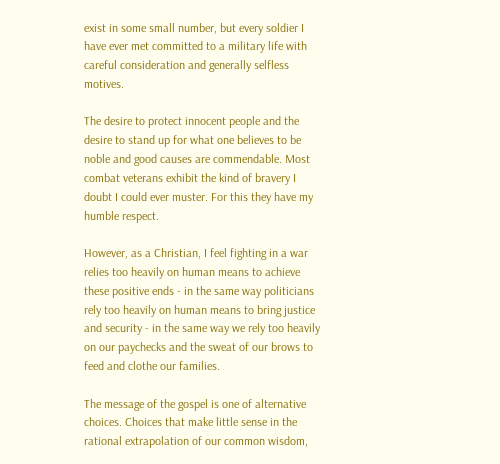exist in some small number, but every soldier I have ever met committed to a military life with careful consideration and generally selfless motives.

The desire to protect innocent people and the desire to stand up for what one believes to be noble and good causes are commendable. Most combat veterans exhibit the kind of bravery I doubt I could ever muster. For this they have my humble respect.

However, as a Christian, I feel fighting in a war relies too heavily on human means to achieve these positive ends - in the same way politicians rely too heavily on human means to bring justice and security - in the same way we rely too heavily on our paychecks and the sweat of our brows to feed and clothe our families.

The message of the gospel is one of alternative choices. Choices that make little sense in the rational extrapolation of our common wisdom,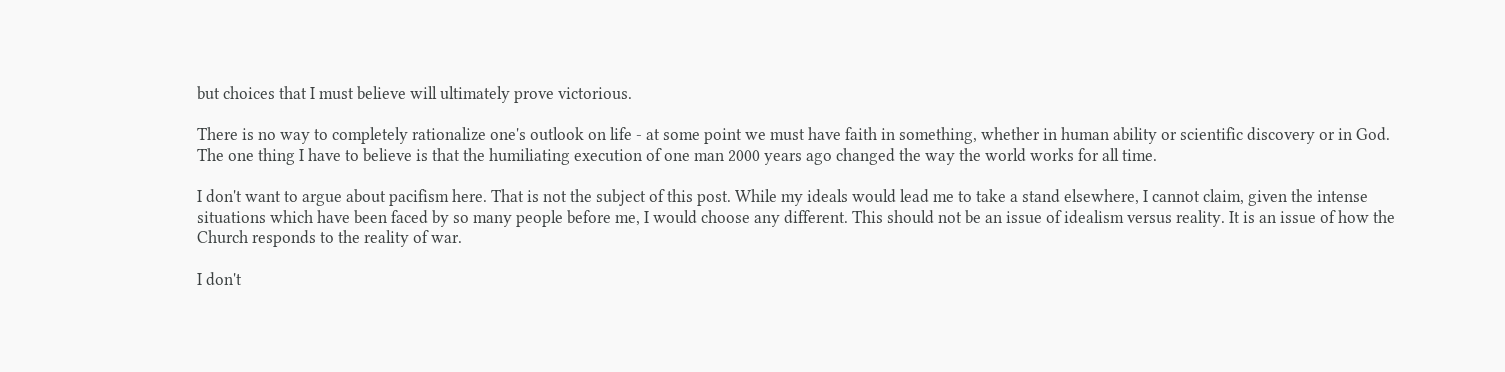but choices that I must believe will ultimately prove victorious.

There is no way to completely rationalize one's outlook on life - at some point we must have faith in something, whether in human ability or scientific discovery or in God. The one thing I have to believe is that the humiliating execution of one man 2000 years ago changed the way the world works for all time.

I don't want to argue about pacifism here. That is not the subject of this post. While my ideals would lead me to take a stand elsewhere, I cannot claim, given the intense situations which have been faced by so many people before me, I would choose any different. This should not be an issue of idealism versus reality. It is an issue of how the Church responds to the reality of war.

I don't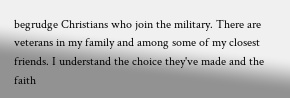begrudge Christians who join the military. There are veterans in my family and among some of my closest friends. I understand the choice they've made and the faith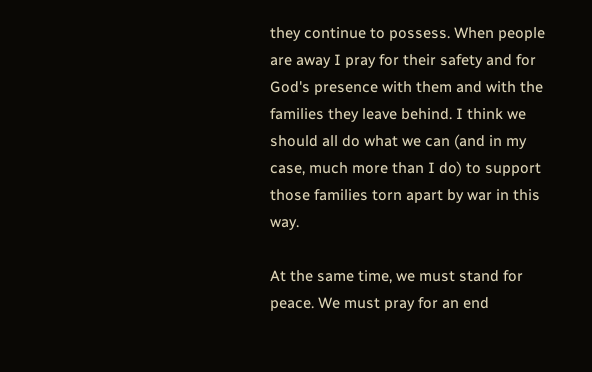they continue to possess. When people are away I pray for their safety and for God's presence with them and with the families they leave behind. I think we should all do what we can (and in my case, much more than I do) to support those families torn apart by war in this way.

At the same time, we must stand for peace. We must pray for an end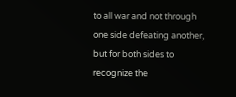to all war and not through one side defeating another, but for both sides to recognize the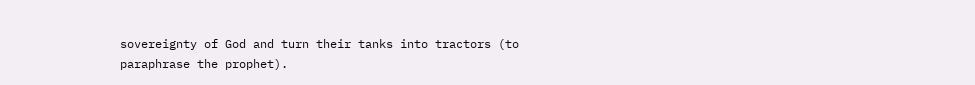sovereignty of God and turn their tanks into tractors (to paraphrase the prophet).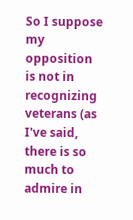So I suppose my opposition is not in recognizing veterans (as I've said, there is so much to admire in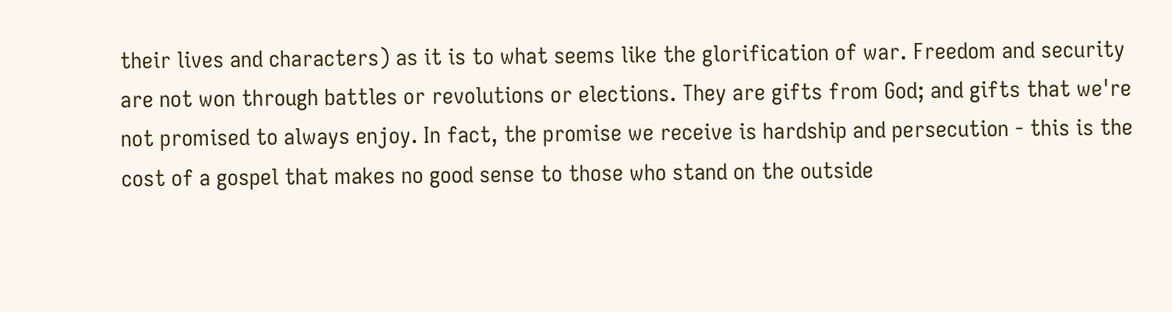their lives and characters) as it is to what seems like the glorification of war. Freedom and security are not won through battles or revolutions or elections. They are gifts from God; and gifts that we're not promised to always enjoy. In fact, the promise we receive is hardship and persecution - this is the cost of a gospel that makes no good sense to those who stand on the outside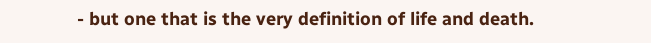- but one that is the very definition of life and death.